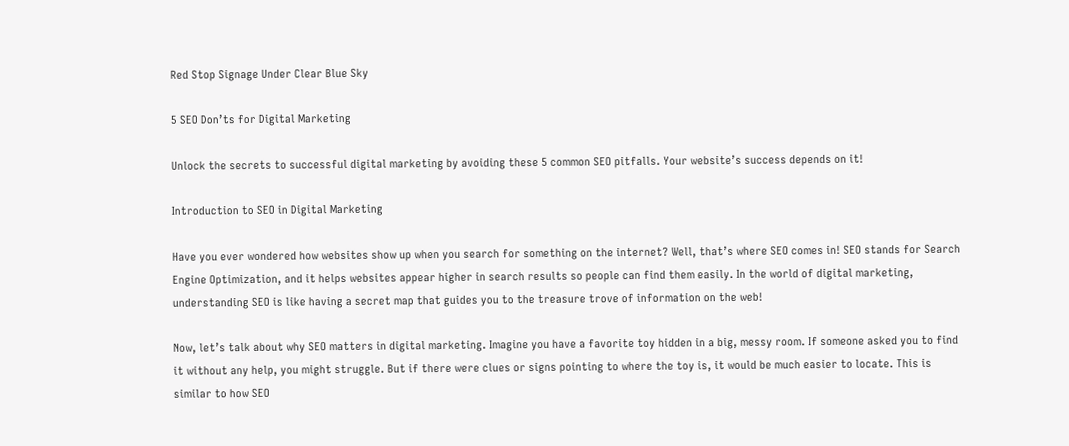Red Stop Signage Under Clear Blue Sky

5 SEO Don’ts for Digital Marketing

Unlock the secrets to successful digital marketing by avoiding these 5 common SEO pitfalls. Your website’s success depends on it!

Introduction to SEO in Digital Marketing

Have you ever wondered how websites show up when you search for something on the internet? Well, that’s where SEO comes in! SEO stands for Search Engine Optimization, and it helps websites appear higher in search results so people can find them easily. In the world of digital marketing, understanding SEO is like having a secret map that guides you to the treasure trove of information on the web!

Now, let’s talk about why SEO matters in digital marketing. Imagine you have a favorite toy hidden in a big, messy room. If someone asked you to find it without any help, you might struggle. But if there were clues or signs pointing to where the toy is, it would be much easier to locate. This is similar to how SEO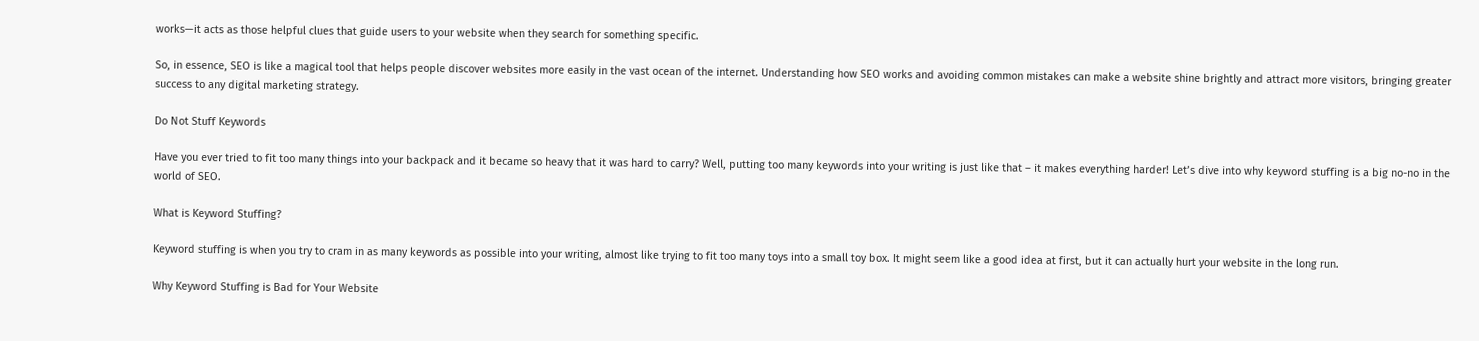works—it acts as those helpful clues that guide users to your website when they search for something specific.

So, in essence, SEO is like a magical tool that helps people discover websites more easily in the vast ocean of the internet. Understanding how SEO works and avoiding common mistakes can make a website shine brightly and attract more visitors, bringing greater success to any digital marketing strategy.

Do Not Stuff Keywords

Have you ever tried to fit too many things into your backpack and it became so heavy that it was hard to carry? Well, putting too many keywords into your writing is just like that – it makes everything harder! Let’s dive into why keyword stuffing is a big no-no in the world of SEO.

What is Keyword Stuffing?

Keyword stuffing is when you try to cram in as many keywords as possible into your writing, almost like trying to fit too many toys into a small toy box. It might seem like a good idea at first, but it can actually hurt your website in the long run.

Why Keyword Stuffing is Bad for Your Website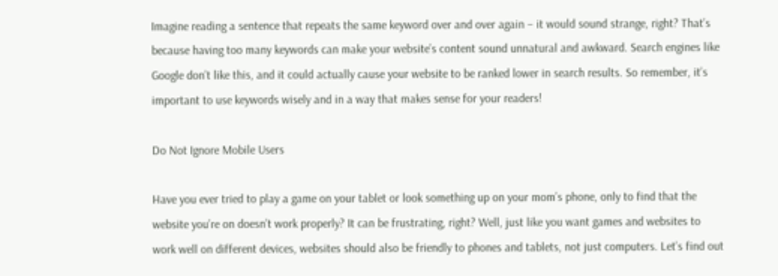Imagine reading a sentence that repeats the same keyword over and over again – it would sound strange, right? That’s because having too many keywords can make your website’s content sound unnatural and awkward. Search engines like Google don’t like this, and it could actually cause your website to be ranked lower in search results. So remember, it’s important to use keywords wisely and in a way that makes sense for your readers!

Do Not Ignore Mobile Users

Have you ever tried to play a game on your tablet or look something up on your mom’s phone, only to find that the website you’re on doesn’t work properly? It can be frustrating, right? Well, just like you want games and websites to work well on different devices, websites should also be friendly to phones and tablets, not just computers. Let’s find out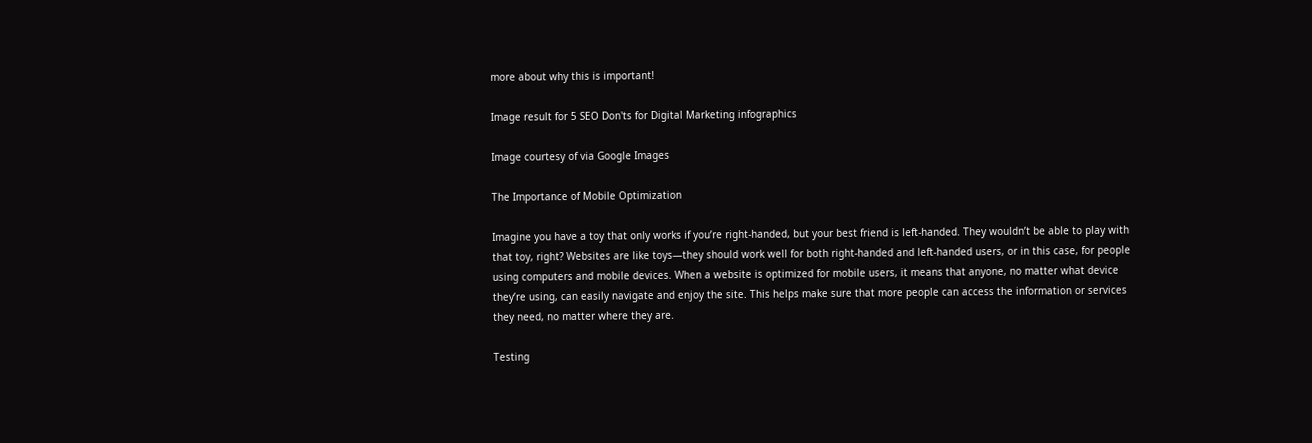more about why this is important!

Image result for 5 SEO Don'ts for Digital Marketing infographics

Image courtesy of via Google Images

The Importance of Mobile Optimization

Imagine you have a toy that only works if you’re right-handed, but your best friend is left-handed. They wouldn’t be able to play with that toy, right? Websites are like toys—they should work well for both right-handed and left-handed users, or in this case, for people using computers and mobile devices. When a website is optimized for mobile users, it means that anyone, no matter what device they’re using, can easily navigate and enjoy the site. This helps make sure that more people can access the information or services they need, no matter where they are.

Testing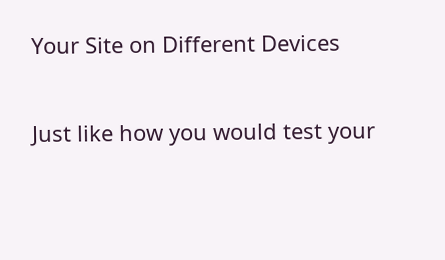Your Site on Different Devices

Just like how you would test your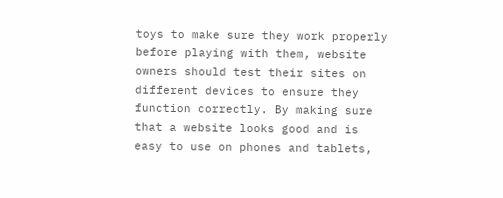toys to make sure they work properly before playing with them, website owners should test their sites on different devices to ensure they function correctly. By making sure that a website looks good and is easy to use on phones and tablets,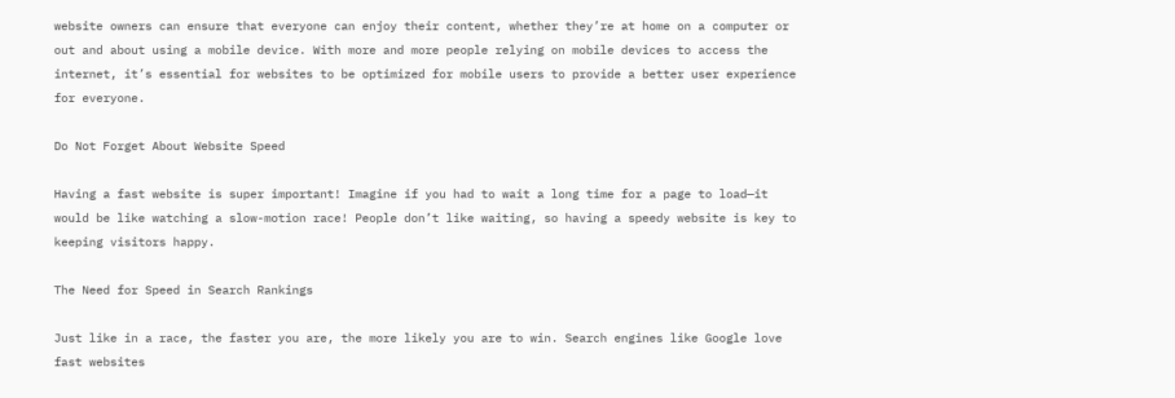website owners can ensure that everyone can enjoy their content, whether they’re at home on a computer or out and about using a mobile device. With more and more people relying on mobile devices to access the internet, it’s essential for websites to be optimized for mobile users to provide a better user experience for everyone.

Do Not Forget About Website Speed

Having a fast website is super important! Imagine if you had to wait a long time for a page to load—it would be like watching a slow-motion race! People don’t like waiting, so having a speedy website is key to keeping visitors happy.

The Need for Speed in Search Rankings

Just like in a race, the faster you are, the more likely you are to win. Search engines like Google love fast websites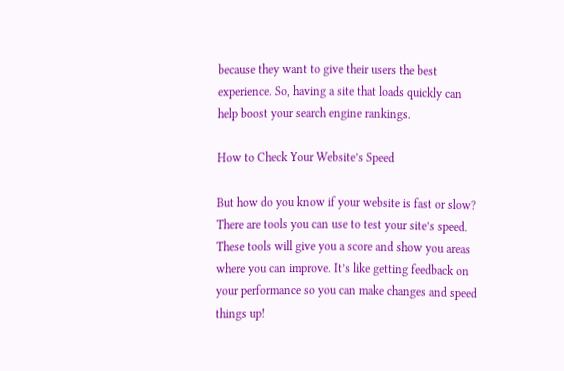because they want to give their users the best experience. So, having a site that loads quickly can help boost your search engine rankings.

How to Check Your Website’s Speed

But how do you know if your website is fast or slow? There are tools you can use to test your site’s speed. These tools will give you a score and show you areas where you can improve. It’s like getting feedback on your performance so you can make changes and speed things up!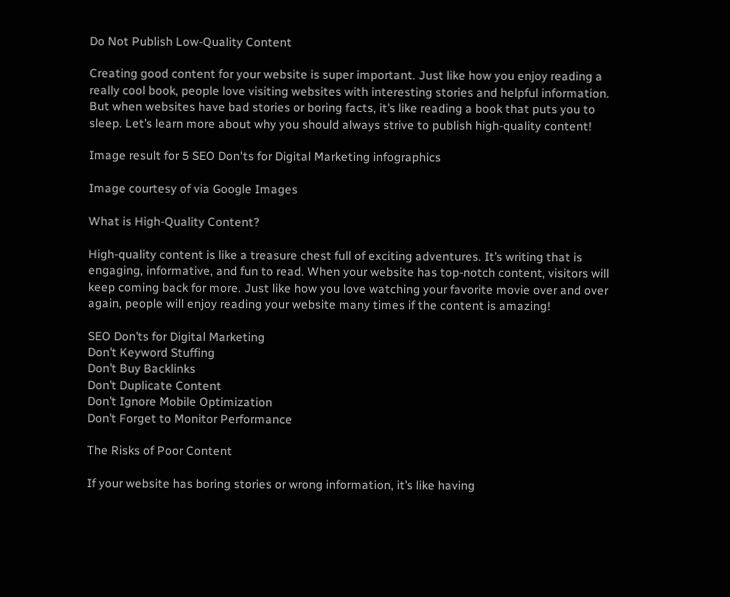Do Not Publish Low-Quality Content

Creating good content for your website is super important. Just like how you enjoy reading a really cool book, people love visiting websites with interesting stories and helpful information. But when websites have bad stories or boring facts, it’s like reading a book that puts you to sleep. Let’s learn more about why you should always strive to publish high-quality content!

Image result for 5 SEO Don'ts for Digital Marketing infographics

Image courtesy of via Google Images

What is High-Quality Content?

High-quality content is like a treasure chest full of exciting adventures. It’s writing that is engaging, informative, and fun to read. When your website has top-notch content, visitors will keep coming back for more. Just like how you love watching your favorite movie over and over again, people will enjoy reading your website many times if the content is amazing!

SEO Don’ts for Digital Marketing
Don’t Keyword Stuffing
Don’t Buy Backlinks
Don’t Duplicate Content
Don’t Ignore Mobile Optimization
Don’t Forget to Monitor Performance

The Risks of Poor Content

If your website has boring stories or wrong information, it’s like having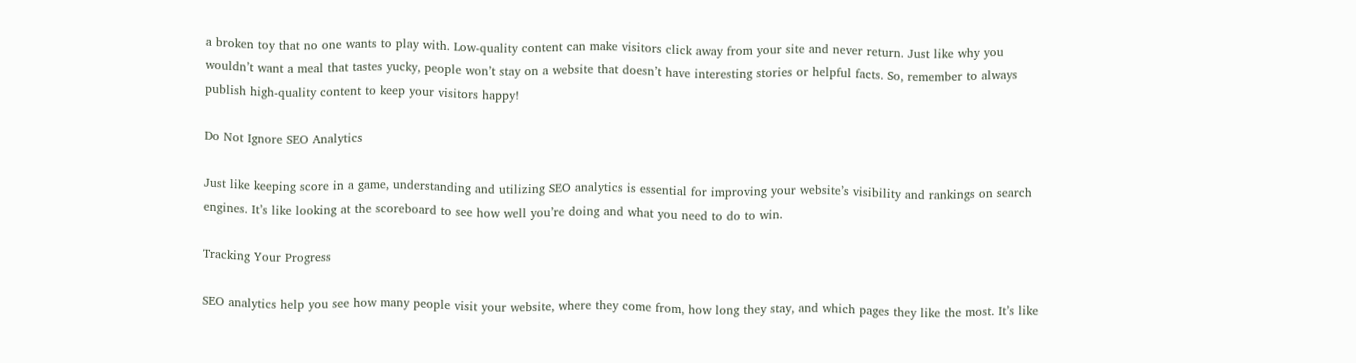a broken toy that no one wants to play with. Low-quality content can make visitors click away from your site and never return. Just like why you wouldn’t want a meal that tastes yucky, people won’t stay on a website that doesn’t have interesting stories or helpful facts. So, remember to always publish high-quality content to keep your visitors happy!

Do Not Ignore SEO Analytics

Just like keeping score in a game, understanding and utilizing SEO analytics is essential for improving your website’s visibility and rankings on search engines. It’s like looking at the scoreboard to see how well you’re doing and what you need to do to win.

Tracking Your Progress

SEO analytics help you see how many people visit your website, where they come from, how long they stay, and which pages they like the most. It’s like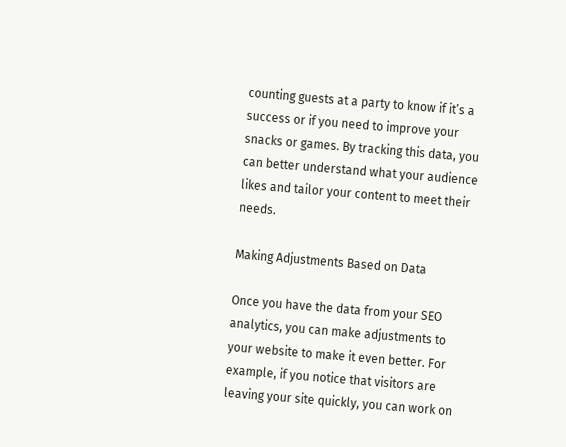counting guests at a party to know if it’s a success or if you need to improve your snacks or games. By tracking this data, you can better understand what your audience likes and tailor your content to meet their needs.

Making Adjustments Based on Data

Once you have the data from your SEO analytics, you can make adjustments to your website to make it even better. For example, if you notice that visitors are leaving your site quickly, you can work on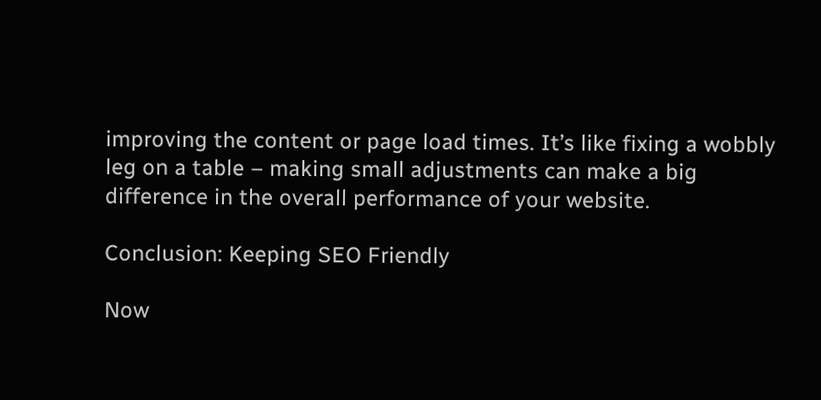improving the content or page load times. It’s like fixing a wobbly leg on a table – making small adjustments can make a big difference in the overall performance of your website.

Conclusion: Keeping SEO Friendly

Now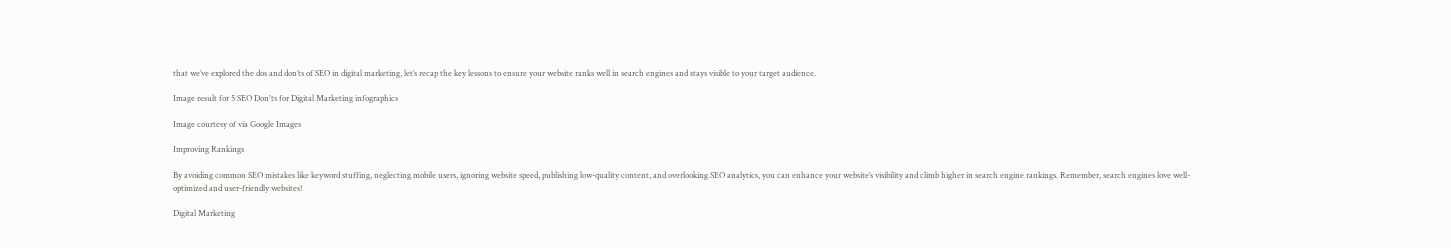that we’ve explored the dos and don’ts of SEO in digital marketing, let’s recap the key lessons to ensure your website ranks well in search engines and stays visible to your target audience.

Image result for 5 SEO Don'ts for Digital Marketing infographics

Image courtesy of via Google Images

Improving Rankings

By avoiding common SEO mistakes like keyword stuffing, neglecting mobile users, ignoring website speed, publishing low-quality content, and overlooking SEO analytics, you can enhance your website’s visibility and climb higher in search engine rankings. Remember, search engines love well-optimized and user-friendly websites!

Digital Marketing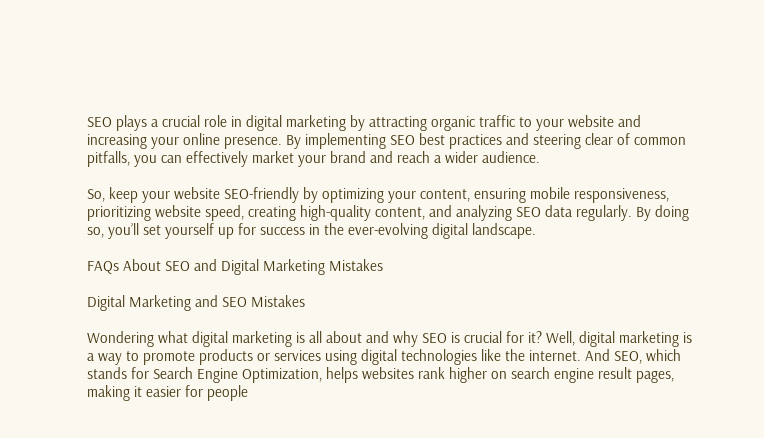SEO plays a crucial role in digital marketing by attracting organic traffic to your website and increasing your online presence. By implementing SEO best practices and steering clear of common pitfalls, you can effectively market your brand and reach a wider audience.

So, keep your website SEO-friendly by optimizing your content, ensuring mobile responsiveness, prioritizing website speed, creating high-quality content, and analyzing SEO data regularly. By doing so, you’ll set yourself up for success in the ever-evolving digital landscape.

FAQs About SEO and Digital Marketing Mistakes

Digital Marketing and SEO Mistakes

Wondering what digital marketing is all about and why SEO is crucial for it? Well, digital marketing is a way to promote products or services using digital technologies like the internet. And SEO, which stands for Search Engine Optimization, helps websites rank higher on search engine result pages, making it easier for people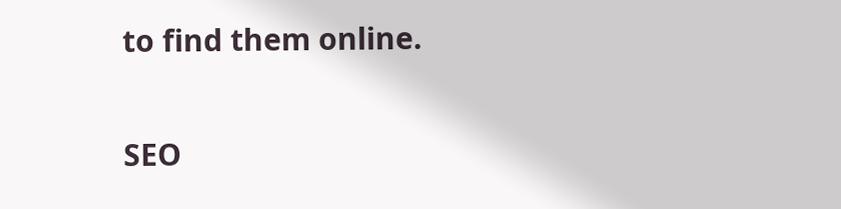to find them online.

SEO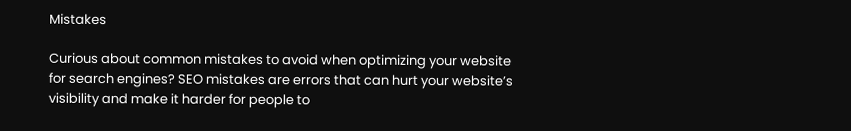Mistakes

Curious about common mistakes to avoid when optimizing your website for search engines? SEO mistakes are errors that can hurt your website’s visibility and make it harder for people to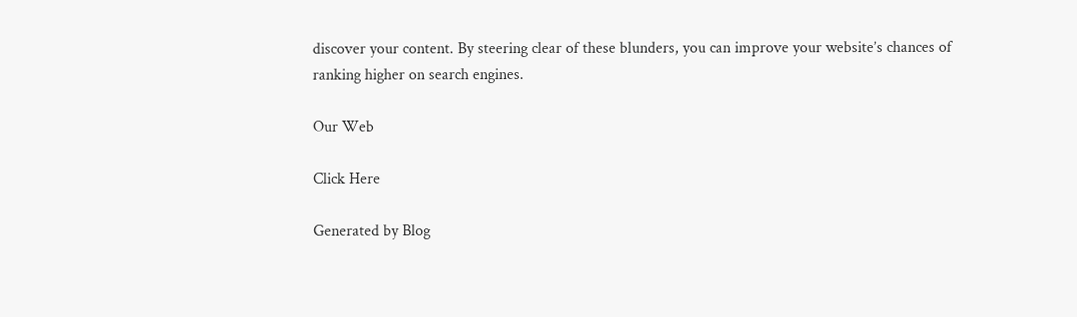discover your content. By steering clear of these blunders, you can improve your website’s chances of ranking higher on search engines.

Our Web

Click Here

Generated by Blog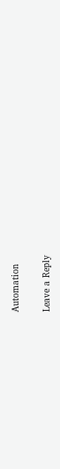Automation

Leave a Reply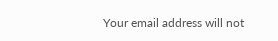Your email address will not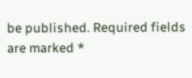be published. Required fields are marked *